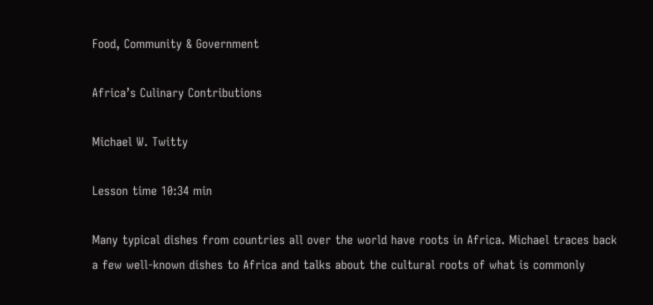Food, Community & Government

Africa’s Culinary Contributions

Michael W. Twitty

Lesson time 10:34 min

Many typical dishes from countries all over the world have roots in Africa. Michael traces back a few well-known dishes to Africa and talks about the cultural roots of what is commonly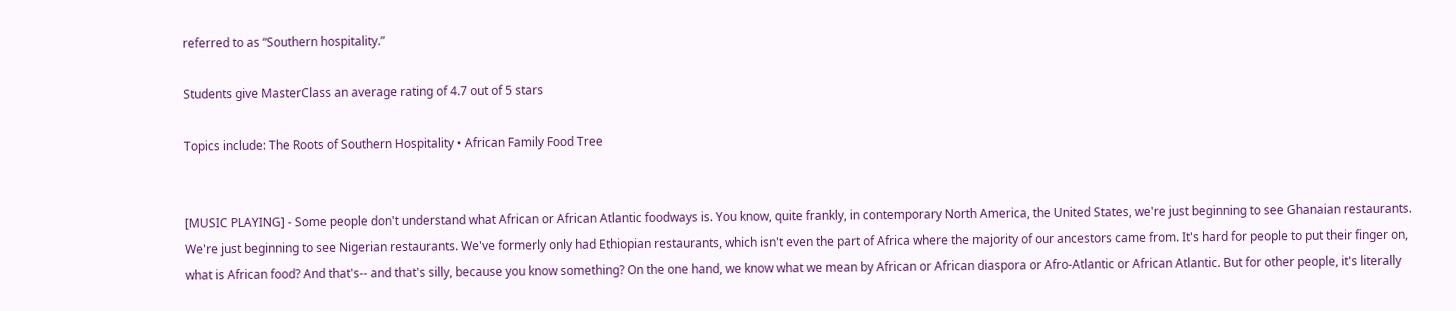referred to as “Southern hospitality.”

Students give MasterClass an average rating of 4.7 out of 5 stars

Topics include: The Roots of Southern Hospitality • African Family Food Tree


[MUSIC PLAYING] - Some people don't understand what African or African Atlantic foodways is. You know, quite frankly, in contemporary North America, the United States, we're just beginning to see Ghanaian restaurants. We're just beginning to see Nigerian restaurants. We've formerly only had Ethiopian restaurants, which isn't even the part of Africa where the majority of our ancestors came from. It's hard for people to put their finger on, what is African food? And that's-- and that's silly, because you know something? On the one hand, we know what we mean by African or African diaspora or Afro-Atlantic or African Atlantic. But for other people, it's literally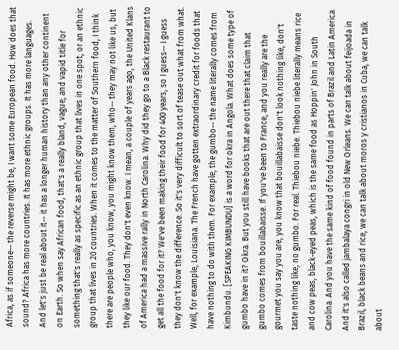Africa, as if someone-- the reverse might be, I want some European food. How does that sound? Africa has more countries. It has more ethnic groups. It has more languages. And let's just be real about it-- it has a longer human history than any other continent on Earth. So when say African food, that's a really bland, vague, and vapid title for something that's really as specific as an ethnic group that lives in one spot, or an ethnic group that lives in 20 countries. When it comes to the matter of Southern food, I think there are people who, you know, you might know them, who-- they may not like us, but they like our food. They don't even know. I mean, a couple of years ago, the United Klans of America had a massive rally in North Carolina. Why did they go to a Black restaurant to get all the food for it? We've been making their food for 400 years, so I guess-- I guess they don't know the difference. So it's very difficult to sort of tease out what from what. Well, for example, Louisiana. The French have gotten extraordinary credit for foods that have nothing to do with them. For example, the gumbo-- the name literally comes from Kimbundu. [SPEAKING KIMBUNDU] is a word for okra in Angola. What does some type of gumbo have in it? Okra. But you still have books that are out there that claim that gumbo comes from bouillabaisse. If you've been to France, and you really are the gourmet you say you are, you know that bouillabaisse don't look nothing like, don't taste nothing like, no gumbo. For real. Thiebou niebe. Thiebou niebe literally means rice and cow peas, black-eyed peas, which is the same food as Hoppin' John in South Carolina. And you have the same kind of food found in parts of Brazil and Latin America. And it's also called jambalaya congri in old New Orleans. We can talk about feijoada in Brazil, black beans and rice, we can talk about moros y cristianos in Cuba, we can talk about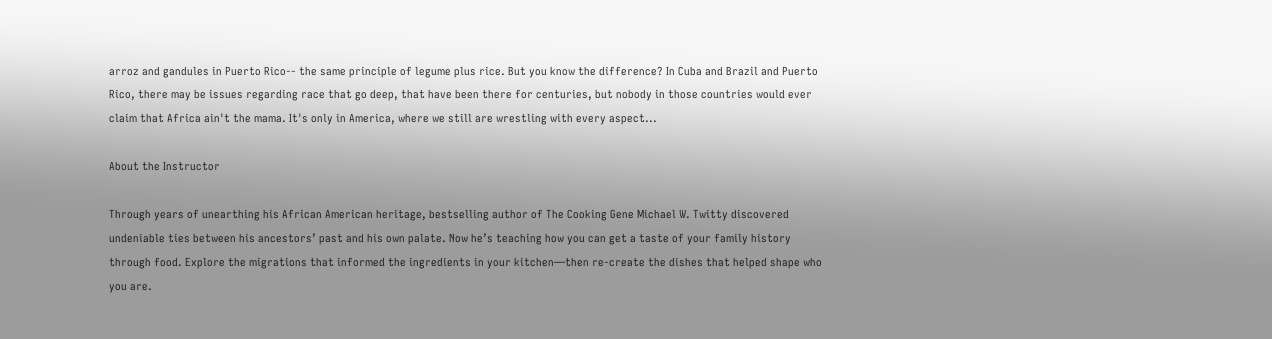arroz and gandules in Puerto Rico-- the same principle of legume plus rice. But you know the difference? In Cuba and Brazil and Puerto Rico, there may be issues regarding race that go deep, that have been there for centuries, but nobody in those countries would ever claim that Africa ain't the mama. It's only in America, where we still are wrestling with every aspect...

About the Instructor

Through years of unearthing his African American heritage, bestselling author of The Cooking Gene Michael W. Twitty discovered undeniable ties between his ancestors’ past and his own palate. Now he’s teaching how you can get a taste of your family history through food. Explore the migrations that informed the ingredients in your kitchen—then re-create the dishes that helped shape who you are.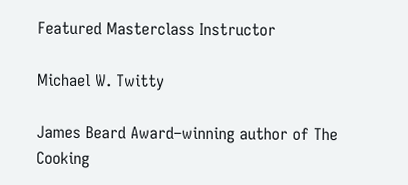Featured Masterclass Instructor

Michael W. Twitty

James Beard Award–winning author of The Cooking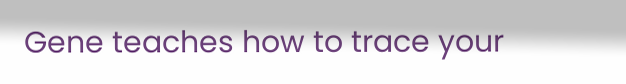Gene teaches how to trace your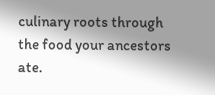culinary roots through the food your ancestors ate.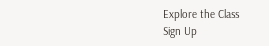Explore the Class
Sign Up